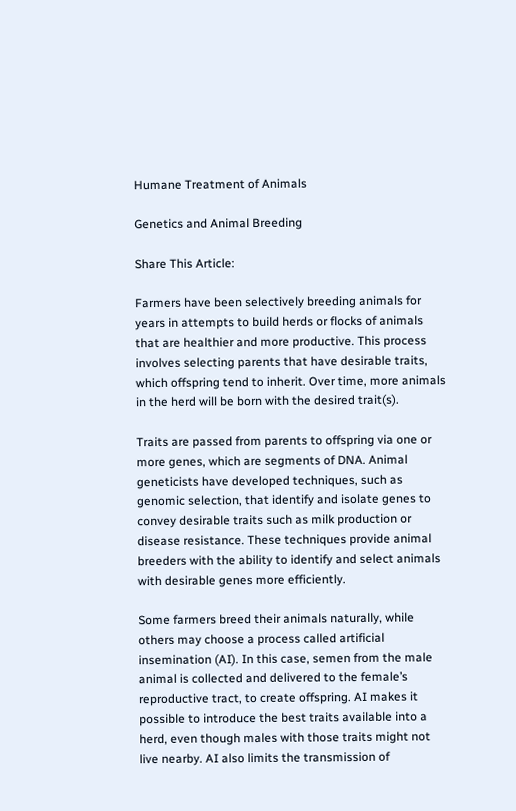Humane Treatment of Animals

Genetics and Animal Breeding

Share This Article:

Farmers have been selectively breeding animals for years in attempts to build herds or flocks of animals that are healthier and more productive. This process involves selecting parents that have desirable traits, which offspring tend to inherit. Over time, more animals in the herd will be born with the desired trait(s).

Traits are passed from parents to offspring via one or more genes, which are segments of DNA. Animal geneticists have developed techniques, such as genomic selection, that identify and isolate genes to convey desirable traits such as milk production or disease resistance. These techniques provide animal breeders with the ability to identify and select animals with desirable genes more efficiently.

Some farmers breed their animals naturally, while others may choose a process called artificial insemination (AI). In this case, semen from the male animal is collected and delivered to the female’s reproductive tract, to create offspring. AI makes it possible to introduce the best traits available into a herd, even though males with those traits might not live nearby. AI also limits the transmission of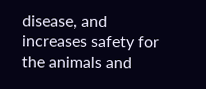disease, and increases safety for the animals and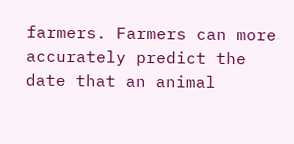farmers. Farmers can more accurately predict the date that an animal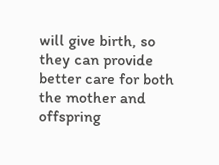will give birth, so they can provide better care for both the mother and offspring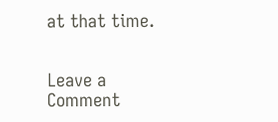at that time.


Leave a Comment